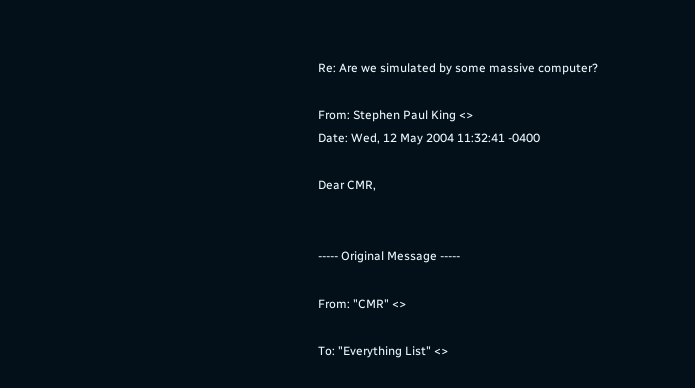Re: Are we simulated by some massive computer?

From: Stephen Paul King <>
Date: Wed, 12 May 2004 11:32:41 -0400

Dear CMR,


----- Original Message -----

From: "CMR" <>

To: "Everything List" <>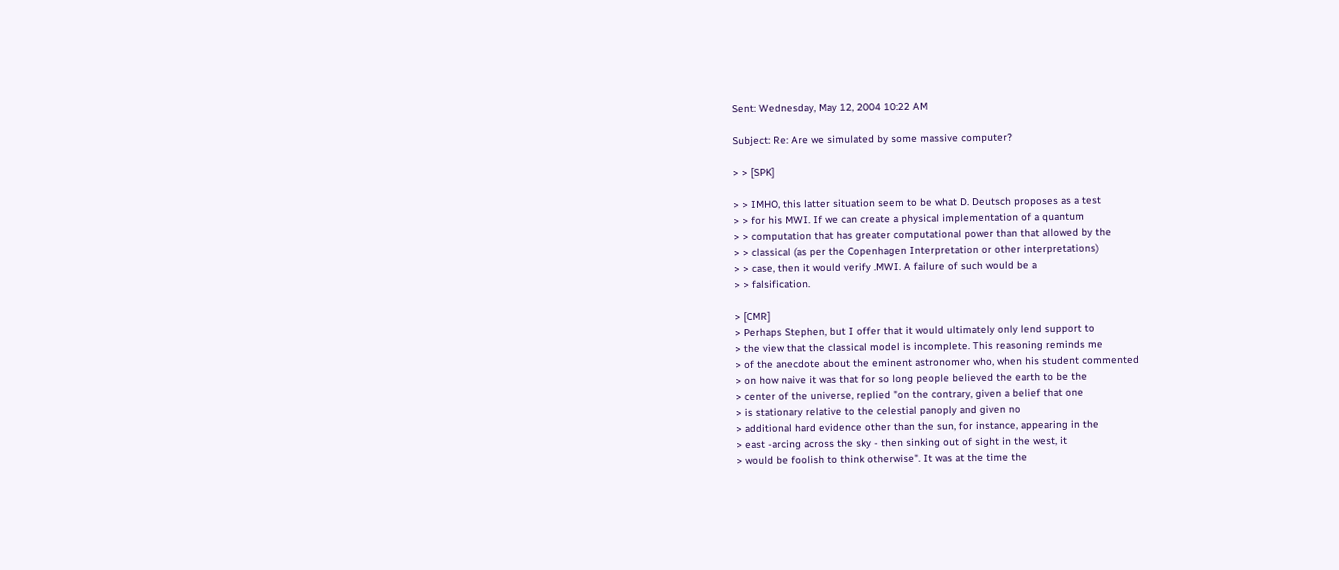Sent: Wednesday, May 12, 2004 10:22 AM

Subject: Re: Are we simulated by some massive computer?

> > [SPK]

> > IMHO, this latter situation seem to be what D. Deutsch proposes as a test
> > for his MWI. If we can create a physical implementation of a quantum
> > computation that has greater computational power than that allowed by the
> > classical (as per the Copenhagen Interpretation or other interpretations)
> > case, then it would verify .MWI. A failure of such would be a
> > falsification.

> [CMR]
> Perhaps Stephen, but I offer that it would ultimately only lend support to
> the view that the classical model is incomplete. This reasoning reminds me
> of the anecdote about the eminent astronomer who, when his student commented
> on how naive it was that for so long people believed the earth to be the
> center of the universe, replied "on the contrary, given a belief that one
> is stationary relative to the celestial panoply and given no
> additional hard evidence other than the sun, for instance, appearing in the
> east -arcing across the sky - then sinking out of sight in the west, it
> would be foolish to think otherwise". It was at the time the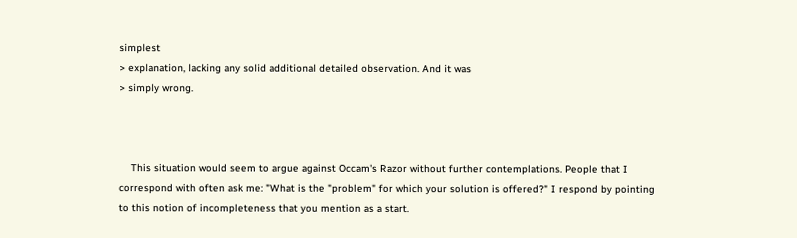simplest
> explanation, lacking any solid additional detailed observation. And it was
> simply wrong.



    This situation would seem to argue against Occam's Razor without further contemplations. People that I correspond with often ask me: "What is the "problem" for which your solution is offered?" I respond by pointing to this notion of incompleteness that you mention as a start.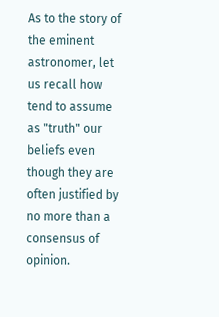As to the story of the eminent astronomer, let us recall how tend to assume as "truth" our beliefs even though they are often justified by no more than a consensus of opinion.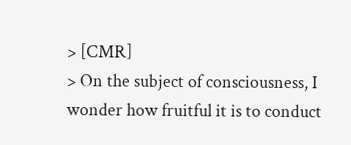> [CMR]
> On the subject of consciousness, I wonder how fruitful it is to conduct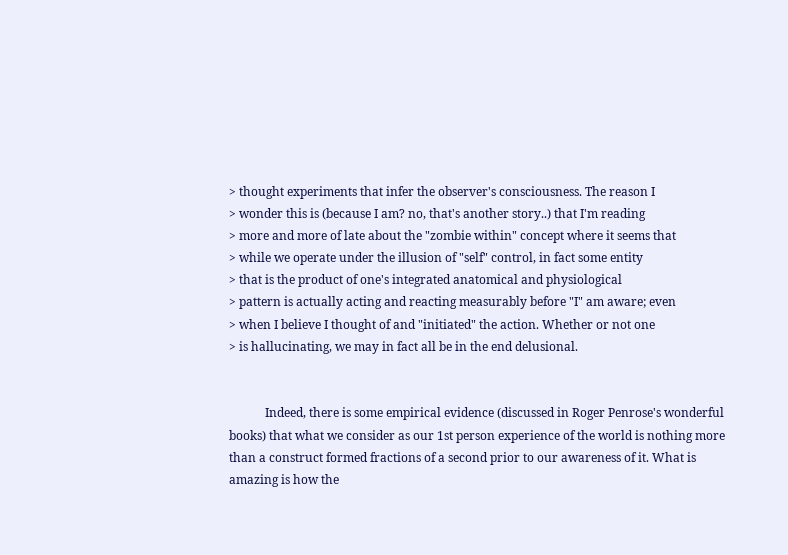> thought experiments that infer the observer's consciousness. The reason I
> wonder this is (because I am? no, that's another story..) that I'm reading
> more and more of late about the "zombie within" concept where it seems that
> while we operate under the illusion of "self" control, in fact some entity
> that is the product of one's integrated anatomical and physiological
> pattern is actually acting and reacting measurably before "I" am aware; even
> when I believe I thought of and "initiated" the action. Whether or not one
> is hallucinating, we may in fact all be in the end delusional.


            Indeed, there is some empirical evidence (discussed in Roger Penrose's wonderful books) that what we consider as our 1st person experience of the world is nothing more than a construct formed fractions of a second prior to our awareness of it. What is amazing is how the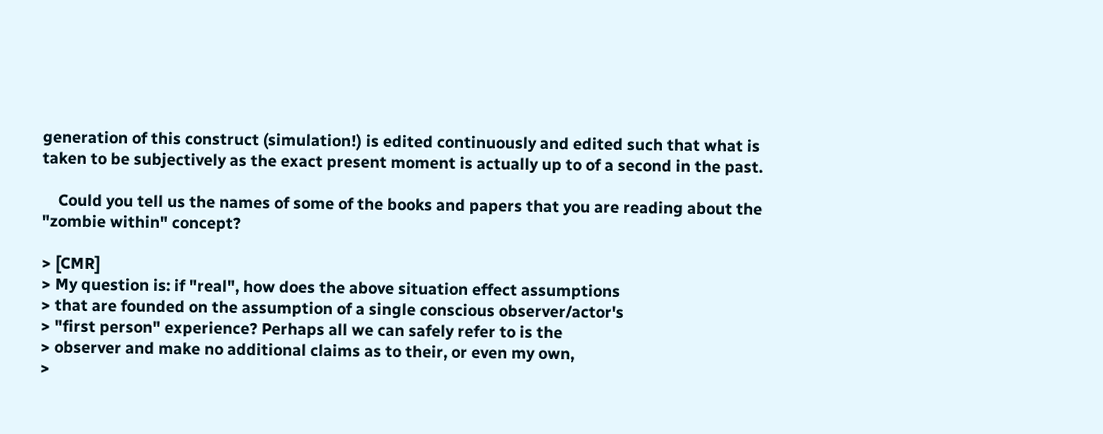generation of this construct (simulation!) is edited continuously and edited such that what is taken to be subjectively as the exact present moment is actually up to of a second in the past.

    Could you tell us the names of some of the books and papers that you are reading about the "zombie within" concept?

> [CMR]
> My question is: if "real", how does the above situation effect assumptions
> that are founded on the assumption of a single conscious observer/actor's
> "first person" experience? Perhaps all we can safely refer to is the
> observer and make no additional claims as to their, or even my own,
>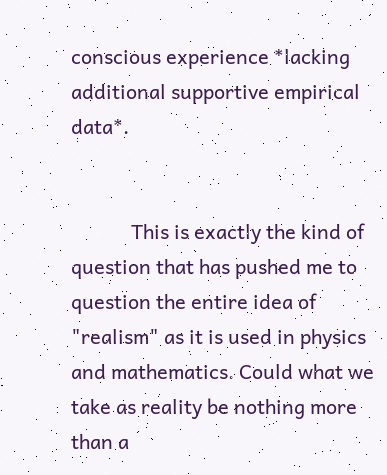conscious experience *lacking additional supportive empirical data*.


            This is exactly the kind of question that has pushed me to question the entire idea of "realism" as it is used in physics and mathematics. Could what we take as reality be nothing more than a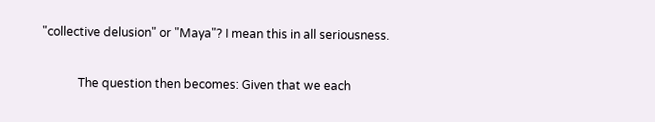"collective delusion" or "Maya"? I mean this in all seriousness.

            The question then becomes: Given that we each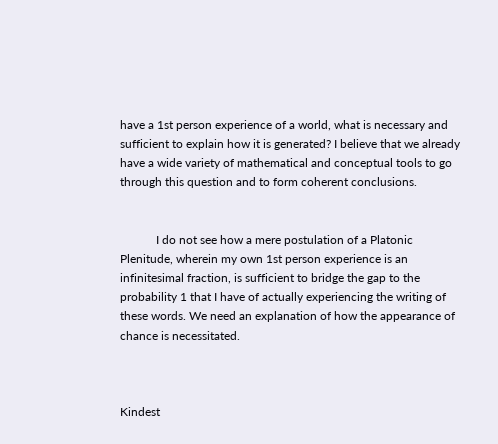have a 1st person experience of a world, what is necessary and sufficient to explain how it is generated? I believe that we already have a wide variety of mathematical and conceptual tools to go through this question and to form coherent conclusions.


            I do not see how a mere postulation of a Platonic Plenitude, wherein my own 1st person experience is an infinitesimal fraction, is sufficient to bridge the gap to the probability 1 that I have of actually experiencing the writing of these words. We need an explanation of how the appearance of chance is necessitated.



Kindest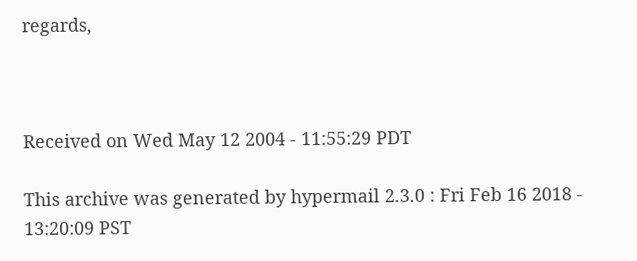regards,



Received on Wed May 12 2004 - 11:55:29 PDT

This archive was generated by hypermail 2.3.0 : Fri Feb 16 2018 - 13:20:09 PST